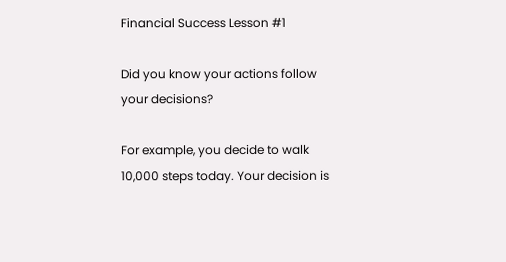Financial Success Lesson #1

Did you know your actions follow your decisions?

For example, you decide to walk 10,000 steps today. Your decision is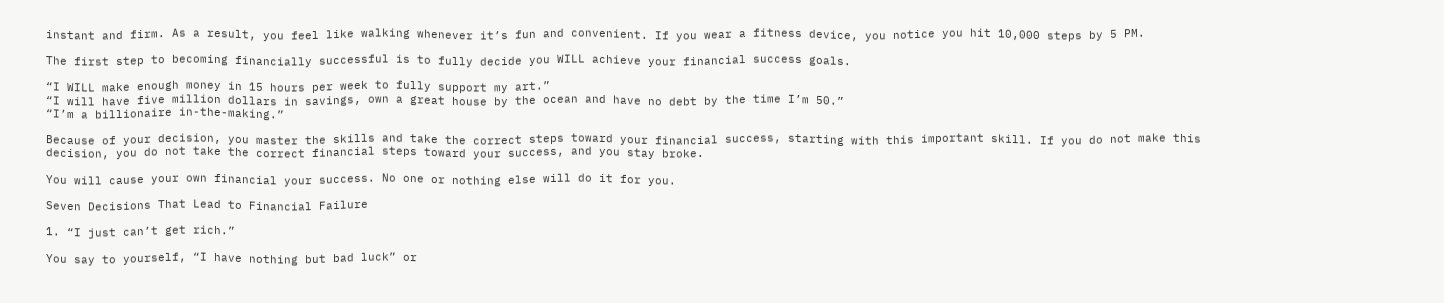instant and firm. As a result, you feel like walking whenever it’s fun and convenient. If you wear a fitness device, you notice you hit 10,000 steps by 5 PM.

The first step to becoming financially successful is to fully decide you WILL achieve your financial success goals.

“I WILL make enough money in 15 hours per week to fully support my art.”
“I will have five million dollars in savings, own a great house by the ocean and have no debt by the time I’m 50.”
“I’m a billionaire in-the-making.”

Because of your decision, you master the skills and take the correct steps toward your financial success, starting with this important skill. If you do not make this decision, you do not take the correct financial steps toward your success, and you stay broke.

You will cause your own financial your success. No one or nothing else will do it for you.

Seven Decisions That Lead to Financial Failure

1. “I just can’t get rich.”

You say to yourself, “I have nothing but bad luck” or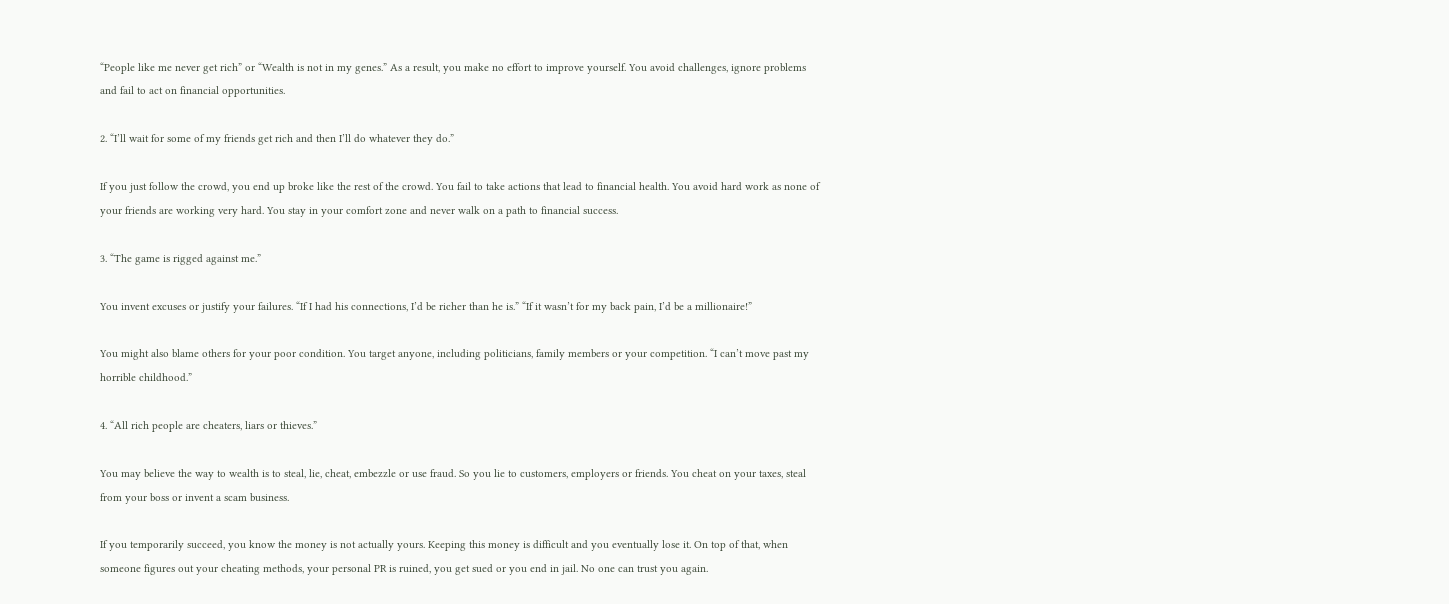“People like me never get rich” or “Wealth is not in my genes.” As a result, you make no effort to improve yourself. You avoid challenges, ignore problems and fail to act on financial opportunities.

2. “I’ll wait for some of my friends get rich and then I’ll do whatever they do.”

If you just follow the crowd, you end up broke like the rest of the crowd. You fail to take actions that lead to financial health. You avoid hard work as none of your friends are working very hard. You stay in your comfort zone and never walk on a path to financial success.

3. “The game is rigged against me.”

You invent excuses or justify your failures. “If I had his connections, I’d be richer than he is.” “If it wasn’t for my back pain, I’d be a millionaire!”

You might also blame others for your poor condition. You target anyone, including politicians, family members or your competition. “I can’t move past my horrible childhood.”

4. “All rich people are cheaters, liars or thieves.”

You may believe the way to wealth is to steal, lie, cheat, embezzle or use fraud. So you lie to customers, employers or friends. You cheat on your taxes, steal from your boss or invent a scam business.

If you temporarily succeed, you know the money is not actually yours. Keeping this money is difficult and you eventually lose it. On top of that, when someone figures out your cheating methods, your personal PR is ruined, you get sued or you end in jail. No one can trust you again.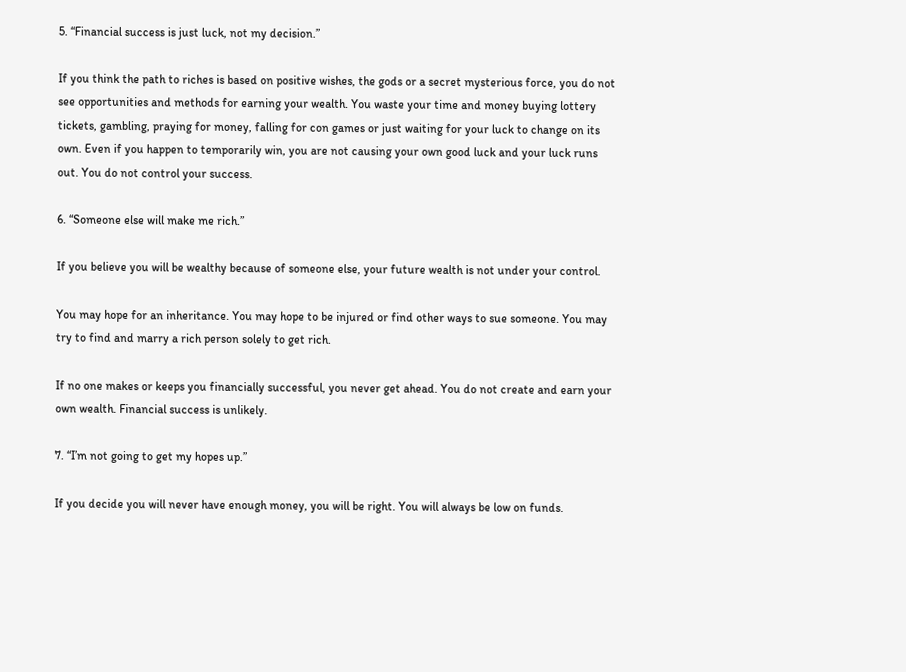5. “Financial success is just luck, not my decision.”

If you think the path to riches is based on positive wishes, the gods or a secret mysterious force, you do not see opportunities and methods for earning your wealth. You waste your time and money buying lottery tickets, gambling, praying for money, falling for con games or just waiting for your luck to change on its own. Even if you happen to temporarily win, you are not causing your own good luck and your luck runs out. You do not control your success.

6. “Someone else will make me rich.”

If you believe you will be wealthy because of someone else, your future wealth is not under your control.

You may hope for an inheritance. You may hope to be injured or find other ways to sue someone. You may try to find and marry a rich person solely to get rich.

If no one makes or keeps you financially successful, you never get ahead. You do not create and earn your own wealth. Financial success is unlikely.

7. “I’m not going to get my hopes up.”

If you decide you will never have enough money, you will be right. You will always be low on funds.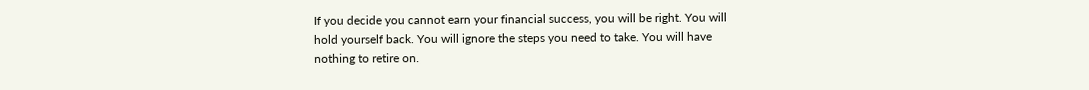If you decide you cannot earn your financial success, you will be right. You will hold yourself back. You will ignore the steps you need to take. You will have nothing to retire on.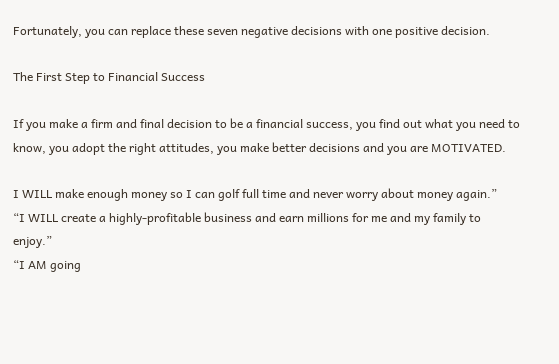Fortunately, you can replace these seven negative decisions with one positive decision.

The First Step to Financial Success

If you make a firm and final decision to be a financial success, you find out what you need to know, you adopt the right attitudes, you make better decisions and you are MOTIVATED.

I WILL make enough money so I can golf full time and never worry about money again.”
“I WILL create a highly-profitable business and earn millions for me and my family to enjoy.”
“I AM going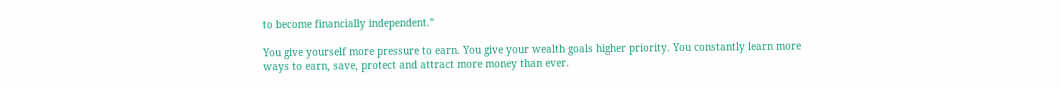to become financially independent.”

You give yourself more pressure to earn. You give your wealth goals higher priority. You constantly learn more ways to earn, save, protect and attract more money than ever.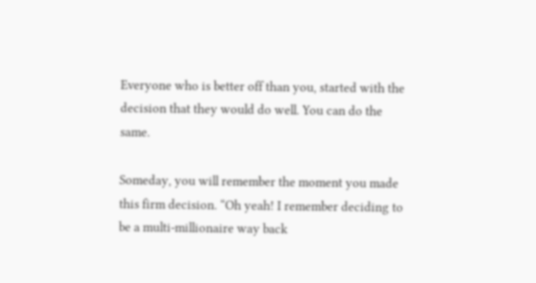Everyone who is better off than you, started with the decision that they would do well. You can do the same.

Someday, you will remember the moment you made this firm decision. “Oh yeah! I remember deciding to be a multi-millionaire way back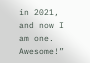in 2021, and now I am one. Awesome!”